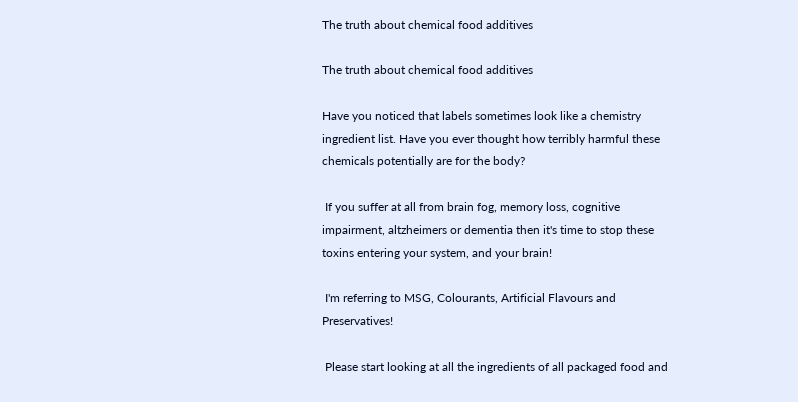The truth about chemical food additives

The truth about chemical food additives

Have you noticed that labels sometimes look like a chemistry ingredient list. Have you ever thought how terribly harmful these chemicals potentially are for the body?

 If you suffer at all from brain fog, memory loss, cognitive impairment, altzheimers or dementia then it's time to stop these toxins entering your system, and your brain!

 I'm referring to MSG, Colourants, Artificial Flavours and Preservatives!

 Please start looking at all the ingredients of all packaged food and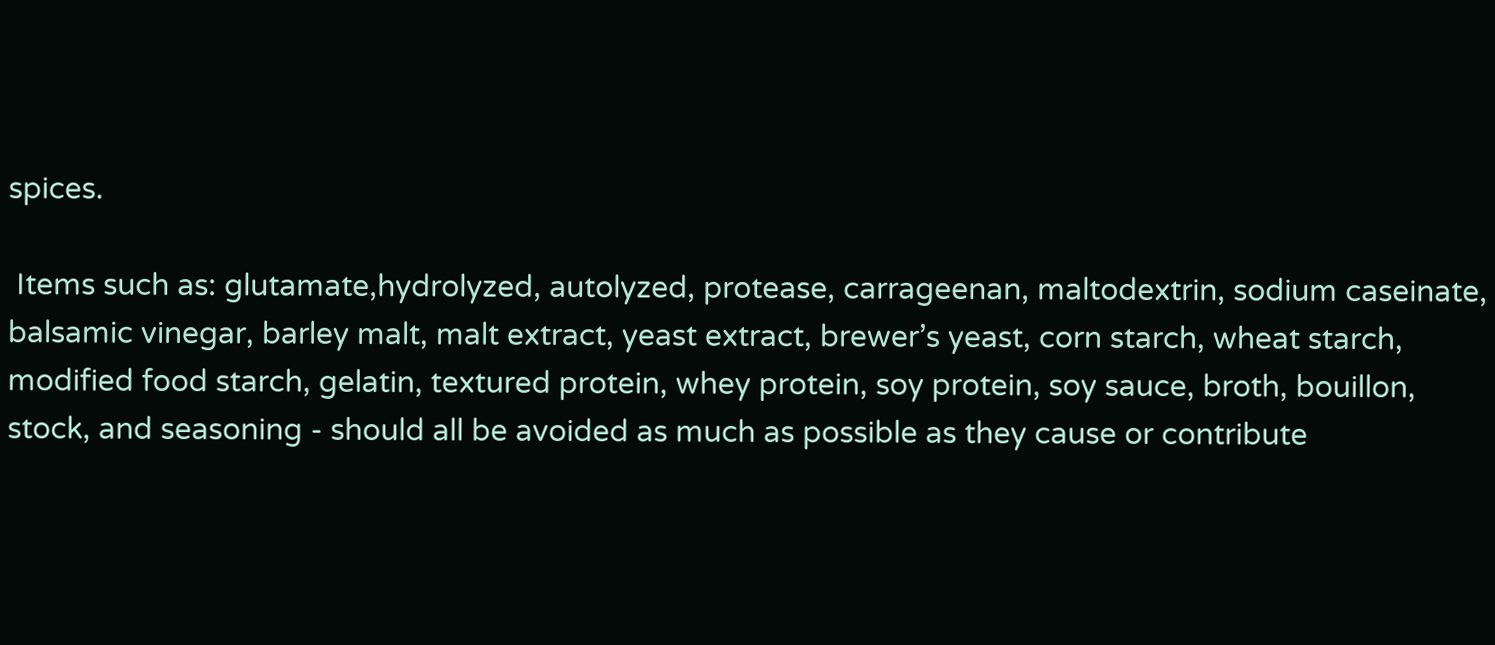spices.

 Items such as: glutamate,hydrolyzed, autolyzed, protease, carrageenan, maltodextrin, sodium caseinate, balsamic vinegar, barley malt, malt extract, yeast extract, brewer’s yeast, corn starch, wheat starch, modified food starch, gelatin, textured protein, whey protein, soy protein, soy sauce, broth, bouillon, stock, and seasoning - should all be avoided as much as possible as they cause or contribute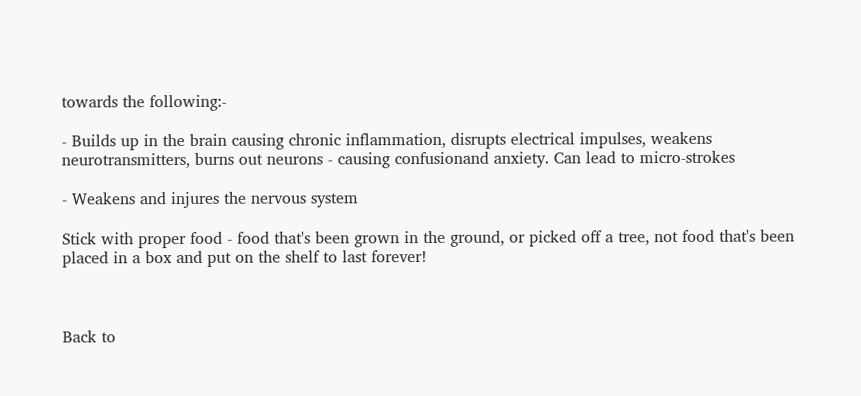towards the following:-

- Builds up in the brain causing chronic inflammation, disrupts electrical impulses, weakens neurotransmitters, burns out neurons - causing confusionand anxiety. Can lead to micro-strokes

- Weakens and injures the nervous system

Stick with proper food - food that's been grown in the ground, or picked off a tree, not food that's been placed in a box and put on the shelf to last forever!



Back to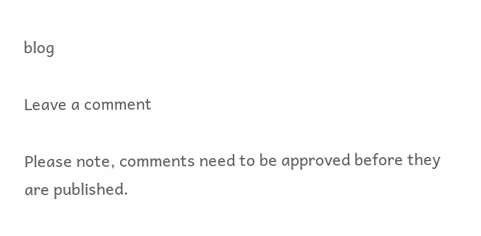blog

Leave a comment

Please note, comments need to be approved before they are published.